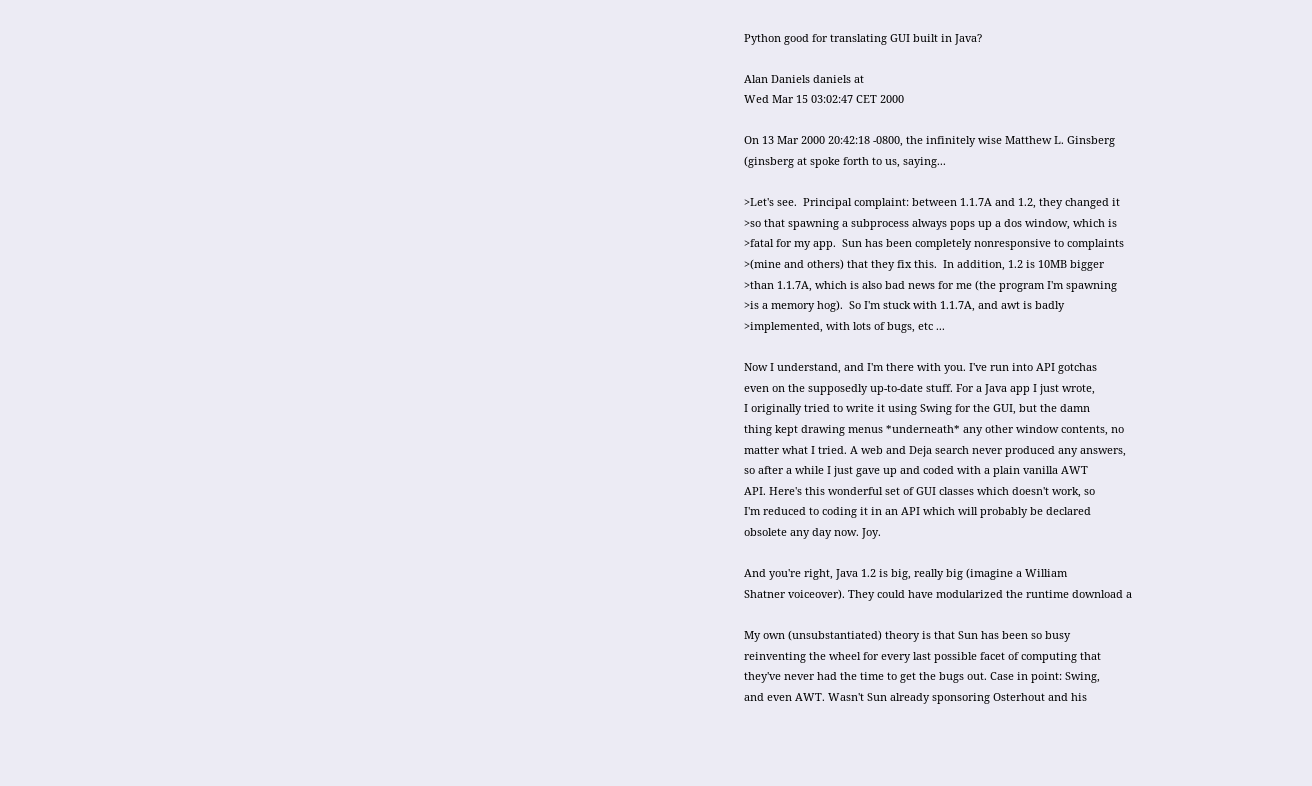Python good for translating GUI built in Java?

Alan Daniels daniels at
Wed Mar 15 03:02:47 CET 2000

On 13 Mar 2000 20:42:18 -0800, the infinitely wise Matthew L. Ginsberg
(ginsberg at spoke forth to us, saying...

>Let's see.  Principal complaint: between 1.1.7A and 1.2, they changed it
>so that spawning a subprocess always pops up a dos window, which is
>fatal for my app.  Sun has been completely nonresponsive to complaints
>(mine and others) that they fix this.  In addition, 1.2 is 10MB bigger
>than 1.1.7A, which is also bad news for me (the program I'm spawning
>is a memory hog).  So I'm stuck with 1.1.7A, and awt is badly
>implemented, with lots of bugs, etc ...

Now I understand, and I'm there with you. I've run into API gotchas
even on the supposedly up-to-date stuff. For a Java app I just wrote,
I originally tried to write it using Swing for the GUI, but the damn
thing kept drawing menus *underneath* any other window contents, no
matter what I tried. A web and Deja search never produced any answers,
so after a while I just gave up and coded with a plain vanilla AWT
API. Here's this wonderful set of GUI classes which doesn't work, so
I'm reduced to coding it in an API which will probably be declared
obsolete any day now. Joy.

And you're right, Java 1.2 is big, really big (imagine a William
Shatner voiceover). They could have modularized the runtime download a

My own (unsubstantiated) theory is that Sun has been so busy
reinventing the wheel for every last possible facet of computing that
they've never had the time to get the bugs out. Case in point: Swing,
and even AWT. Wasn't Sun already sponsoring Osterhout and his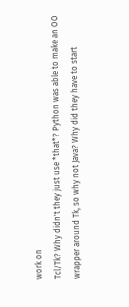work on
Tcl/Tk? Why didn't they just use *that*? Python was able to make an OO
wrapper around Tk, so why not Java? Why did they have to start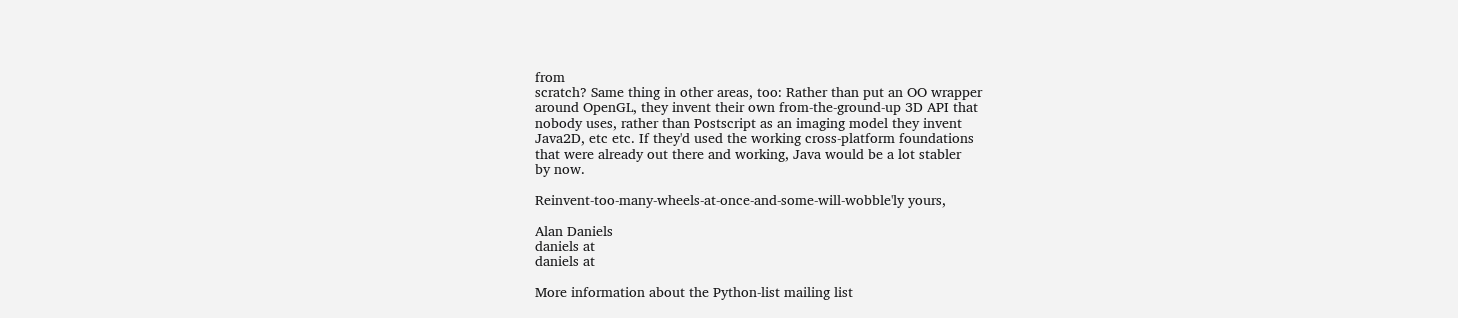from
scratch? Same thing in other areas, too: Rather than put an OO wrapper
around OpenGL, they invent their own from-the-ground-up 3D API that
nobody uses, rather than Postscript as an imaging model they invent
Java2D, etc etc. If they'd used the working cross-platform foundations
that were already out there and working, Java would be a lot stabler
by now.

Reinvent-too-many-wheels-at-once-and-some-will-wobble'ly yours,

Alan Daniels
daniels at
daniels at

More information about the Python-list mailing list